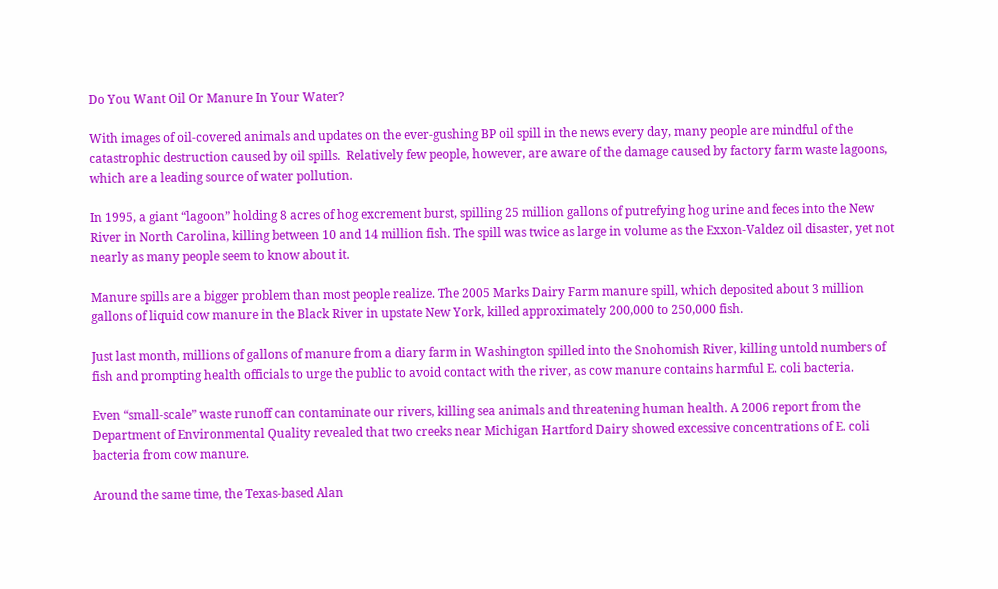Do You Want Oil Or Manure In Your Water?

With images of oil-covered animals and updates on the ever-gushing BP oil spill in the news every day, many people are mindful of the catastrophic destruction caused by oil spills.  Relatively few people, however, are aware of the damage caused by factory farm waste lagoons, which are a leading source of water pollution.

In 1995, a giant “lagoon” holding 8 acres of hog excrement burst, spilling 25 million gallons of putrefying hog urine and feces into the New River in North Carolina, killing between 10 and 14 million fish. The spill was twice as large in volume as the Exxon-Valdez oil disaster, yet not nearly as many people seem to know about it.

Manure spills are a bigger problem than most people realize. The 2005 Marks Dairy Farm manure spill, which deposited about 3 million gallons of liquid cow manure in the Black River in upstate New York, killed approximately 200,000 to 250,000 fish.

Just last month, millions of gallons of manure from a diary farm in Washington spilled into the Snohomish River, killing untold numbers of fish and prompting health officials to urge the public to avoid contact with the river, as cow manure contains harmful E. coli bacteria.

Even “small-scale” waste runoff can contaminate our rivers, killing sea animals and threatening human health. A 2006 report from the Department of Environmental Quality revealed that two creeks near Michigan Hartford Dairy showed excessive concentrations of E. coli bacteria from cow manure.

Around the same time, the Texas-based Alan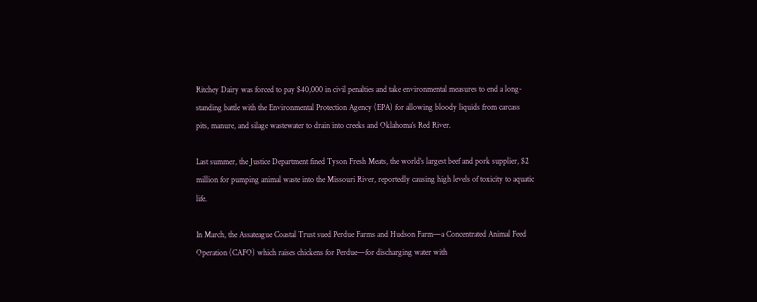Ritchey Dairy was forced to pay $40,000 in civil penalties and take environmental measures to end a long-standing battle with the Environmental Protection Agency (EPA) for allowing bloody liquids from carcass pits, manure, and silage wastewater to drain into creeks and Oklahoma’s Red River.

Last summer, the Justice Department fined Tyson Fresh Meats, the world’s largest beef and pork supplier, $2 million for pumping animal waste into the Missouri River, reportedly causing high levels of toxicity to aquatic life.

In March, the Assateague Coastal Trust sued Perdue Farms and Hudson Farm—a Concentrated Animal Feed Operation (CAFO) which raises chickens for Perdue—for discharging water with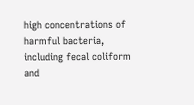high concentrations of harmful bacteria, including fecal coliform and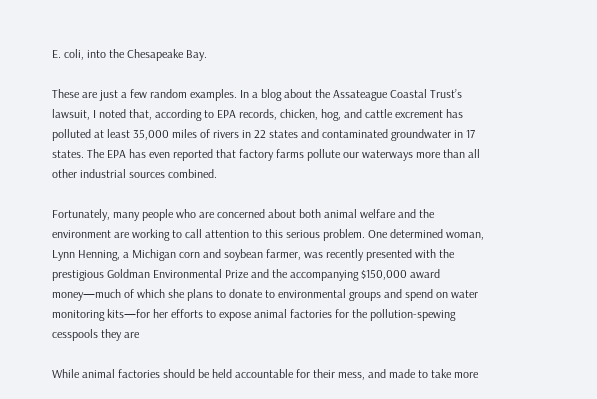E. coli, into the Chesapeake Bay.

These are just a few random examples. In a blog about the Assateague Coastal Trust’s lawsuit, I noted that, according to EPA records, chicken, hog, and cattle excrement has polluted at least 35,000 miles of rivers in 22 states and contaminated groundwater in 17 states. The EPA has even reported that factory farms pollute our waterways more than all other industrial sources combined.

Fortunately, many people who are concerned about both animal welfare and the environment are working to call attention to this serious problem. One determined woman, Lynn Henning, a Michigan corn and soybean farmer, was recently presented with the prestigious Goldman Environmental Prize and the accompanying $150,000 award money—much of which she plans to donate to environmental groups and spend on water monitoring kits—for her efforts to expose animal factories for the pollution-spewing cesspools they are

While animal factories should be held accountable for their mess, and made to take more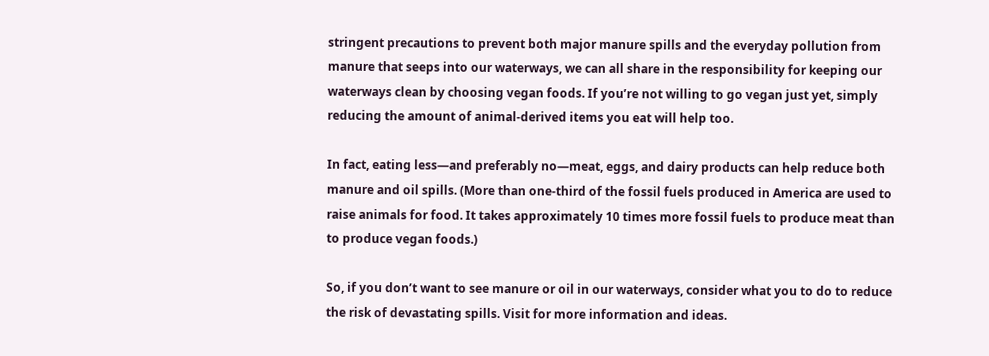stringent precautions to prevent both major manure spills and the everyday pollution from manure that seeps into our waterways, we can all share in the responsibility for keeping our waterways clean by choosing vegan foods. If you’re not willing to go vegan just yet, simply reducing the amount of animal-derived items you eat will help too.

In fact, eating less—and preferably no—meat, eggs, and dairy products can help reduce both manure and oil spills. (More than one-third of the fossil fuels produced in America are used to raise animals for food. It takes approximately 10 times more fossil fuels to produce meat than to produce vegan foods.)

So, if you don’t want to see manure or oil in our waterways, consider what you to do to reduce the risk of devastating spills. Visit for more information and ideas.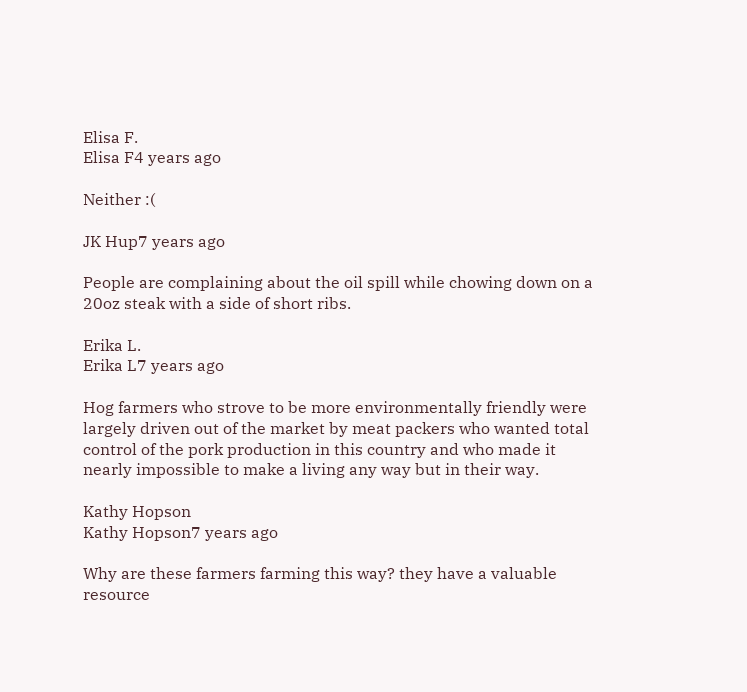Elisa F.
Elisa F4 years ago

Neither :(

JK Hup7 years ago

People are complaining about the oil spill while chowing down on a 20oz steak with a side of short ribs.

Erika L.
Erika L7 years ago

Hog farmers who strove to be more environmentally friendly were largely driven out of the market by meat packers who wanted total control of the pork production in this country and who made it nearly impossible to make a living any way but in their way.

Kathy Hopson
Kathy Hopson7 years ago

Why are these farmers farming this way? they have a valuable resource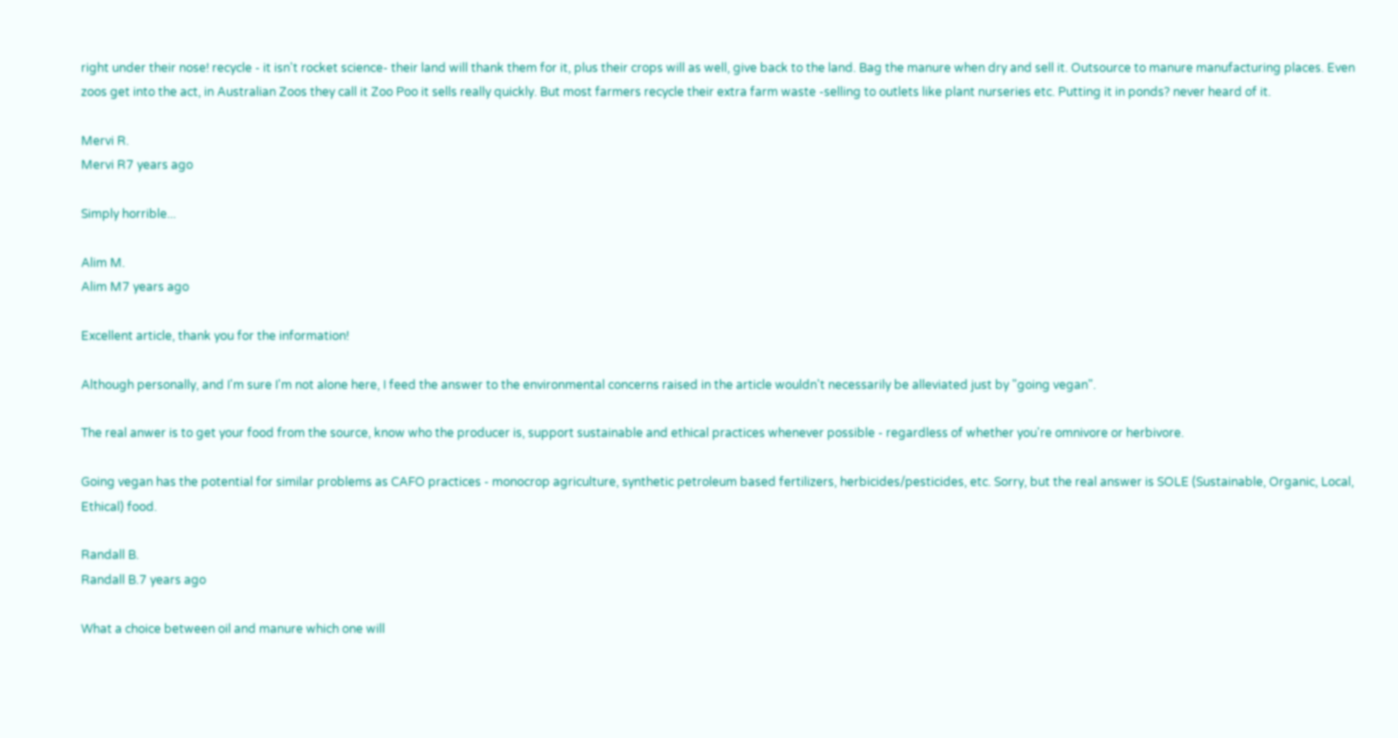right under their nose! recycle - it isn't rocket science- their land will thank them for it, plus their crops will as well, give back to the land. Bag the manure when dry and sell it. Outsource to manure manufacturing places. Even zoos get into the act, in Australian Zoos they call it Zoo Poo it sells really quickly. But most farmers recycle their extra farm waste -selling to outlets like plant nurseries etc. Putting it in ponds? never heard of it.

Mervi R.
Mervi R7 years ago

Simply horrible...

Alim M.
Alim M7 years ago

Excellent article, thank you for the information!

Although personally, and I'm sure I'm not alone here, I feed the answer to the environmental concerns raised in the article wouldn't necessarily be alleviated just by "going vegan".

The real anwer is to get your food from the source, know who the producer is, support sustainable and ethical practices whenever possible - regardless of whether you're omnivore or herbivore.

Going vegan has the potential for similar problems as CAFO practices - monocrop agriculture, synthetic petroleum based fertilizers, herbicides/pesticides, etc. Sorry, but the real answer is SOLE (Sustainable, Organic, Local, Ethical) food.

Randall B.
Randall B.7 years ago

What a choice between oil and manure which one will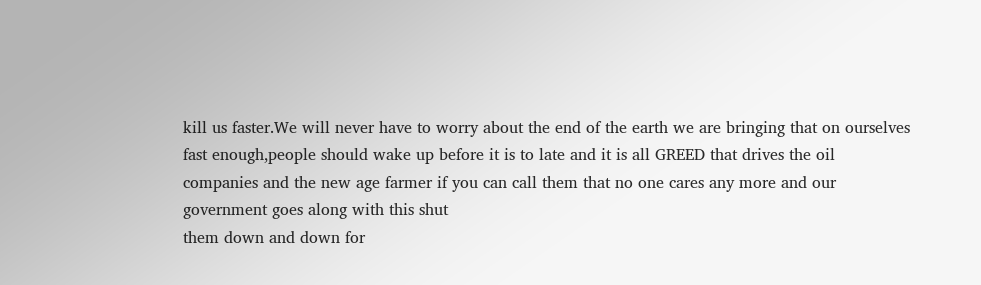kill us faster.We will never have to worry about the end of the earth we are bringing that on ourselves fast enough,people should wake up before it is to late and it is all GREED that drives the oil companies and the new age farmer if you can call them that no one cares any more and our government goes along with this shut
them down and down for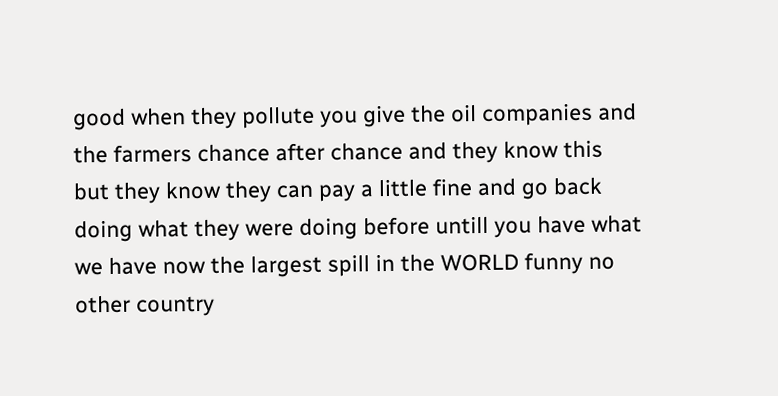good when they pollute you give the oil companies and the farmers chance after chance and they know this but they know they can pay a little fine and go back doing what they were doing before untill you have what we have now the largest spill in the WORLD funny no other country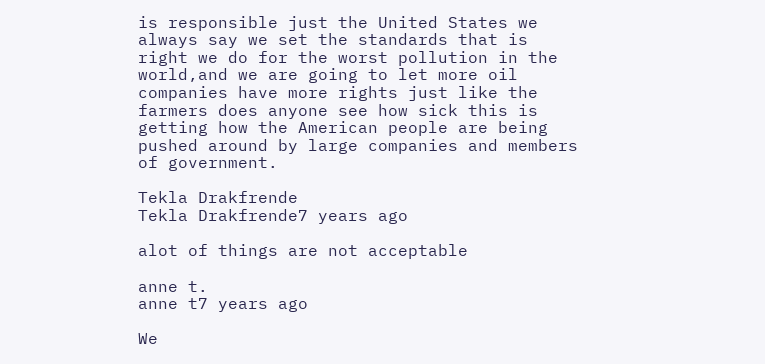is responsible just the United States we always say we set the standards that is right we do for the worst pollution in the world,and we are going to let more oil companies have more rights just like the farmers does anyone see how sick this is getting how the American people are being pushed around by large companies and members of government.

Tekla Drakfrende
Tekla Drakfrende7 years ago

alot of things are not acceptable

anne t.
anne t7 years ago

We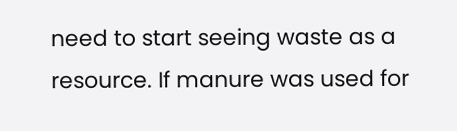need to start seeing waste as a resource. If manure was used for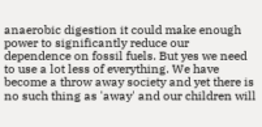anaerobic digestion it could make enough power to significantly reduce our dependence on fossil fuels. But yes we need to use a lot less of everything. We have become a throw away society and yet there is no such thing as 'away' and our children will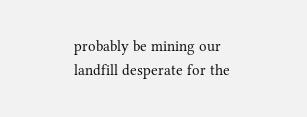probably be mining our landfill desperate for the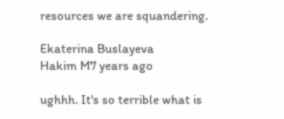resources we are squandering.

Ekaterina Buslayeva
Hakim M7 years ago

ughhh. It's so terrible what is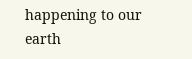happening to our earth